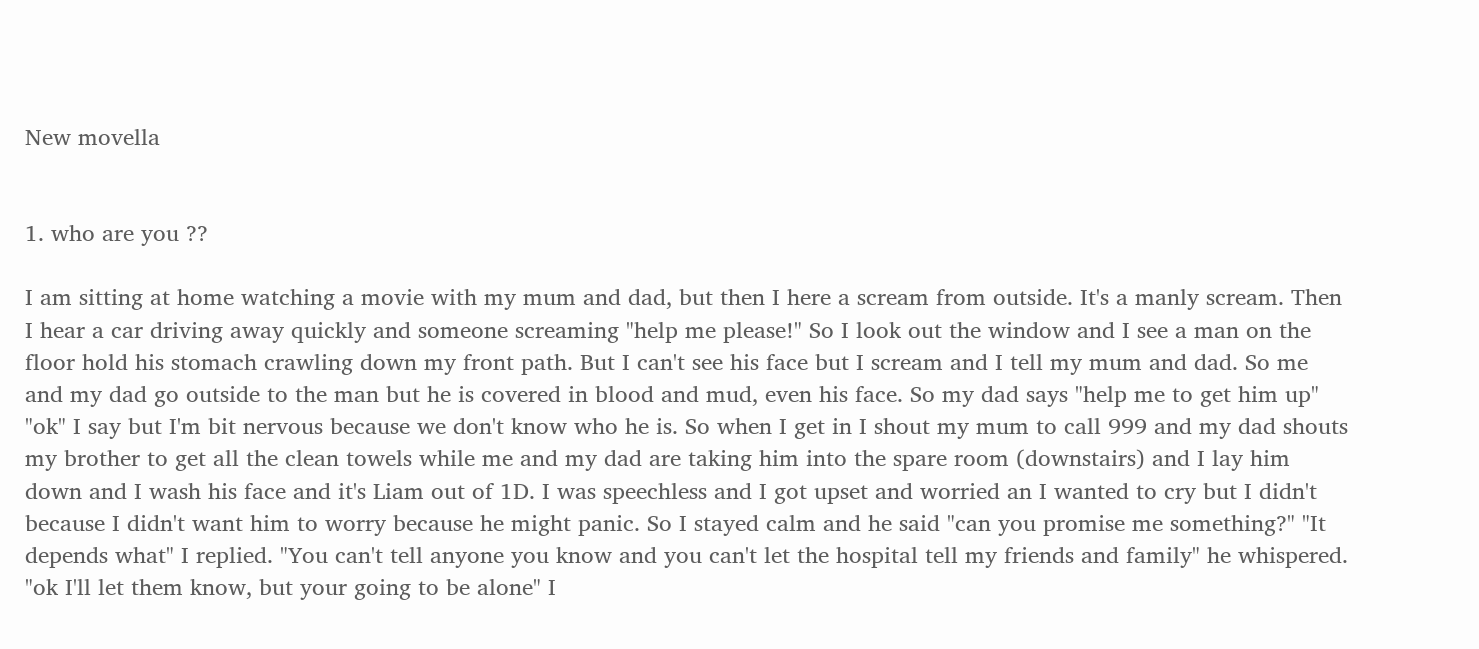New movella


1. who are you ??

I am sitting at home watching a movie with my mum and dad, but then I here a scream from outside. It's a manly scream. Then I hear a car driving away quickly and someone screaming "help me please!" So I look out the window and I see a man on the floor hold his stomach crawling down my front path. But I can't see his face but I scream and I tell my mum and dad. So me and my dad go outside to the man but he is covered in blood and mud, even his face. So my dad says "help me to get him up" "ok" I say but I'm bit nervous because we don't know who he is. So when I get in I shout my mum to call 999 and my dad shouts my brother to get all the clean towels while me and my dad are taking him into the spare room (downstairs) and I lay him down and I wash his face and it's Liam out of 1D. I was speechless and I got upset and worried an I wanted to cry but I didn't because I didn't want him to worry because he might panic. So I stayed calm and he said "can you promise me something?" "It depends what" I replied. "You can't tell anyone you know and you can't let the hospital tell my friends and family" he whispered. "ok I'll let them know, but your going to be alone" I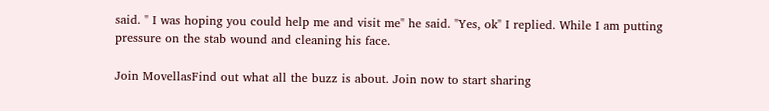said. " I was hoping you could help me and visit me" he said. "Yes, ok" I replied. While I am putting pressure on the stab wound and cleaning his face.

Join MovellasFind out what all the buzz is about. Join now to start sharing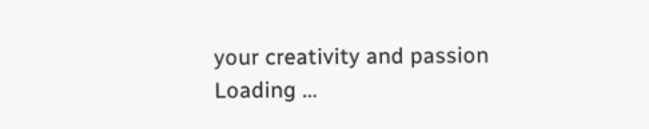your creativity and passion
Loading ...